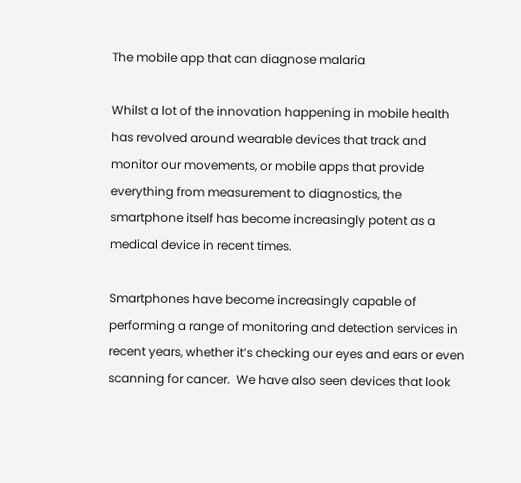The mobile app that can diagnose malaria

Whilst a lot of the innovation happening in mobile health has revolved around wearable devices that track and monitor our movements, or mobile apps that provide everything from measurement to diagnostics, the smartphone itself has become increasingly potent as a medical device in recent times.

Smartphones have become increasingly capable of performing a range of monitoring and detection services in recent years, whether it’s checking our eyes and ears or even scanning for cancer.  We have also seen devices that look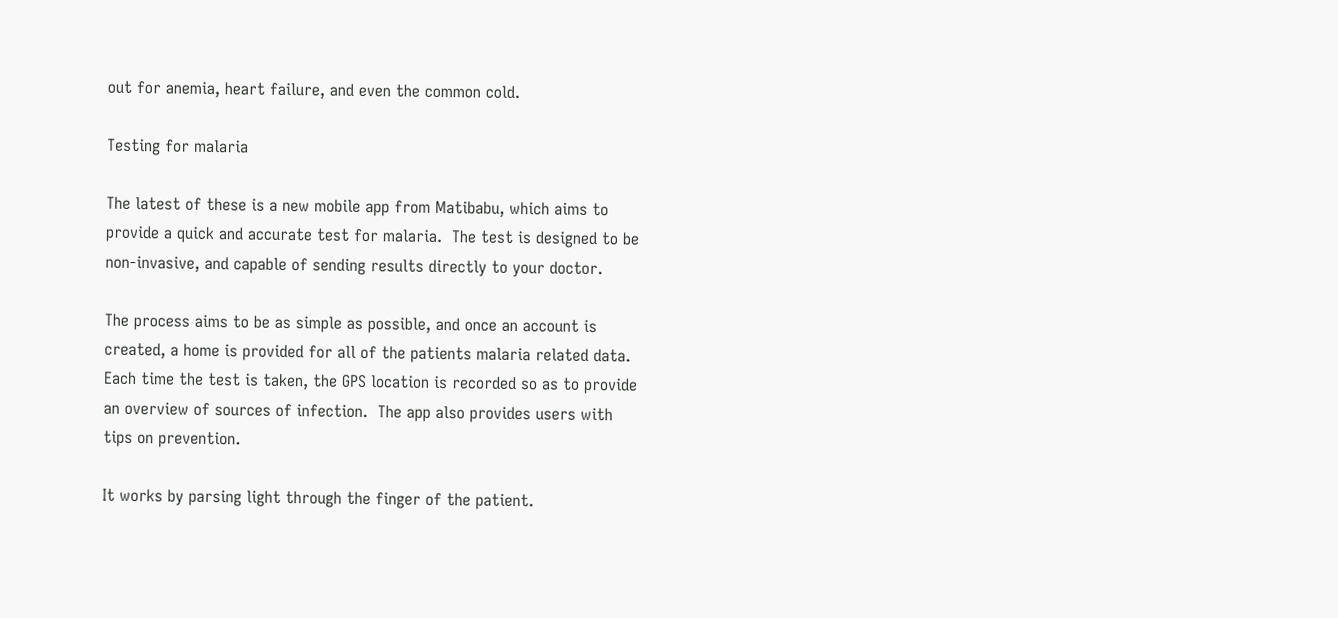out for anemia, heart failure, and even the common cold.

Testing for malaria

The latest of these is a new mobile app from Matibabu, which aims to provide a quick and accurate test for malaria.  The test is designed to be non-invasive, and capable of sending results directly to your doctor.

The process aims to be as simple as possible, and once an account is created, a home is provided for all of the patients malaria related data.  Each time the test is taken, the GPS location is recorded so as to provide an overview of sources of infection.  The app also provides users with tips on prevention.

It works by parsing light through the finger of the patient.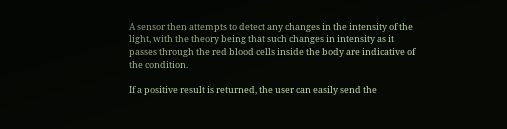A sensor then attempts to detect any changes in the intensity of the light, with the theory being that such changes in intensity as it passes through the red blood cells inside the body are indicative of the condition.

If a positive result is returned, the user can easily send the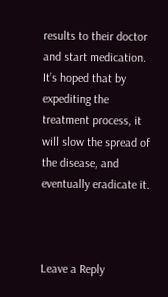results to their doctor and start medication.  It’s hoped that by expediting the treatment process, it will slow the spread of the disease, and eventually eradicate it.



Leave a Reply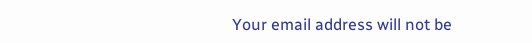Your email address will not be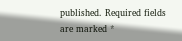published. Required fields are marked *